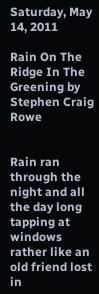Saturday, May 14, 2011

Rain On The Ridge In The Greening by Stephen Craig Rowe


Rain ran through the night and all the day long tapping at windows rather like an old friend lost in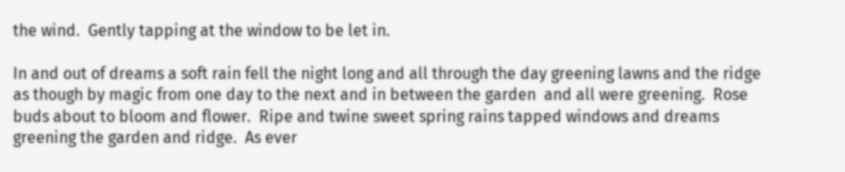the wind.  Gently tapping at the window to be let in.

In and out of dreams a soft rain fell the night long and all through the day greening lawns and the ridge as though by magic from one day to the next and in between the garden  and all were greening.  Rose buds about to bloom and flower.  Ripe and twine sweet spring rains tapped windows and dreams greening the garden and ridge.  As ever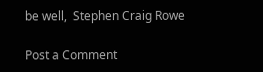be well,  Stephen Craig Rowe

Post a Comment